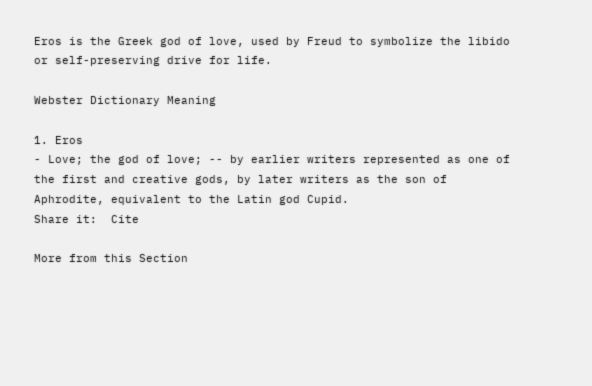Eros is the Greek god of love, used by Freud to symbolize the libido or self-preserving drive for life.

Webster Dictionary Meaning

1. Eros
- Love; the god of love; -- by earlier writers represented as one of the first and creative gods, by later writers as the son of Aphrodite, equivalent to the Latin god Cupid.
Share it:  Cite

More from this Section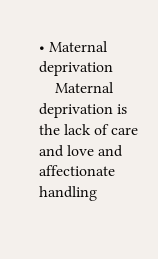• Maternal deprivation
    Maternal deprivation is the lack of care and love and affectionate handling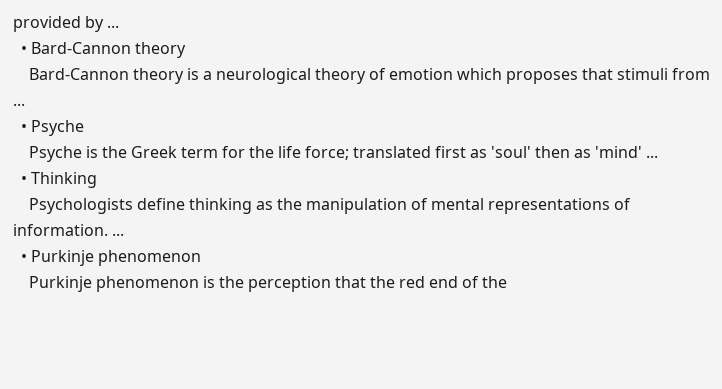provided by ...
  • Bard-Cannon theory
    Bard-Cannon theory is a neurological theory of emotion which proposes that stimuli from ...
  • Psyche
    Psyche is the Greek term for the life force; translated first as 'soul' then as 'mind' ...
  • Thinking
    Psychologists define thinking as the manipulation of mental representations of information. ...
  • Purkinje phenomenon
    Purkinje phenomenon is the perception that the red end of the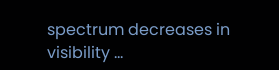spectrum decreases in visibility ...